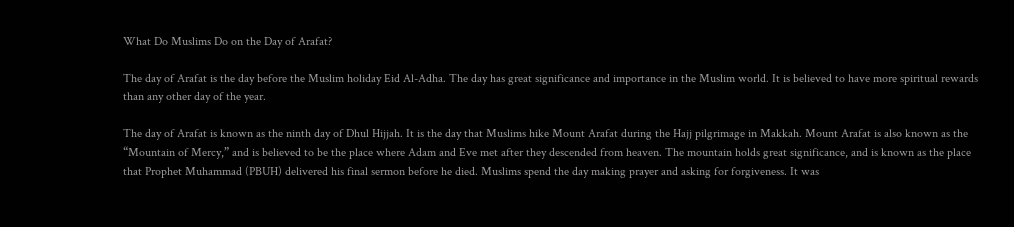What Do Muslims Do on the Day of Arafat?

The day of Arafat is the day before the Muslim holiday Eid Al-Adha. The day has great significance and importance in the Muslim world. It is believed to have more spiritual rewards than any other day of the year.

The day of Arafat is known as the ninth day of Dhul Hijjah. It is the day that Muslims hike Mount Arafat during the Hajj pilgrimage in Makkah. Mount Arafat is also known as the “Mountain of Mercy,” and is believed to be the place where Adam and Eve met after they descended from heaven. The mountain holds great significance, and is known as the place that Prophet Muhammad (PBUH) delivered his final sermon before he died. Muslims spend the day making prayer and asking for forgiveness. It was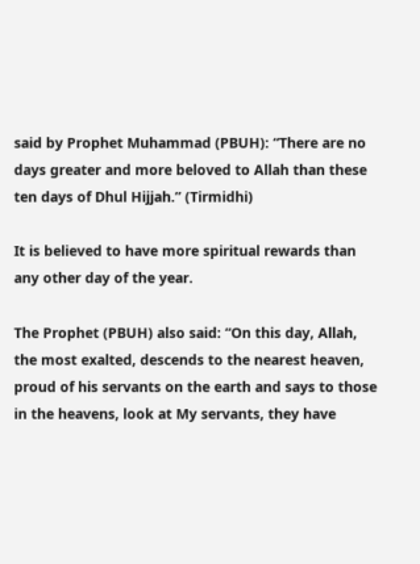said by Prophet Muhammad (PBUH): “There are no days greater and more beloved to Allah than these ten days of Dhul Hijjah.” (Tirmidhi)

It is believed to have more spiritual rewards than any other day of the year.

The Prophet (PBUH) also said: “On this day, Allah, the most exalted, descends to the nearest heaven, proud of his servants on the earth and says to those in the heavens, look at My servants, they have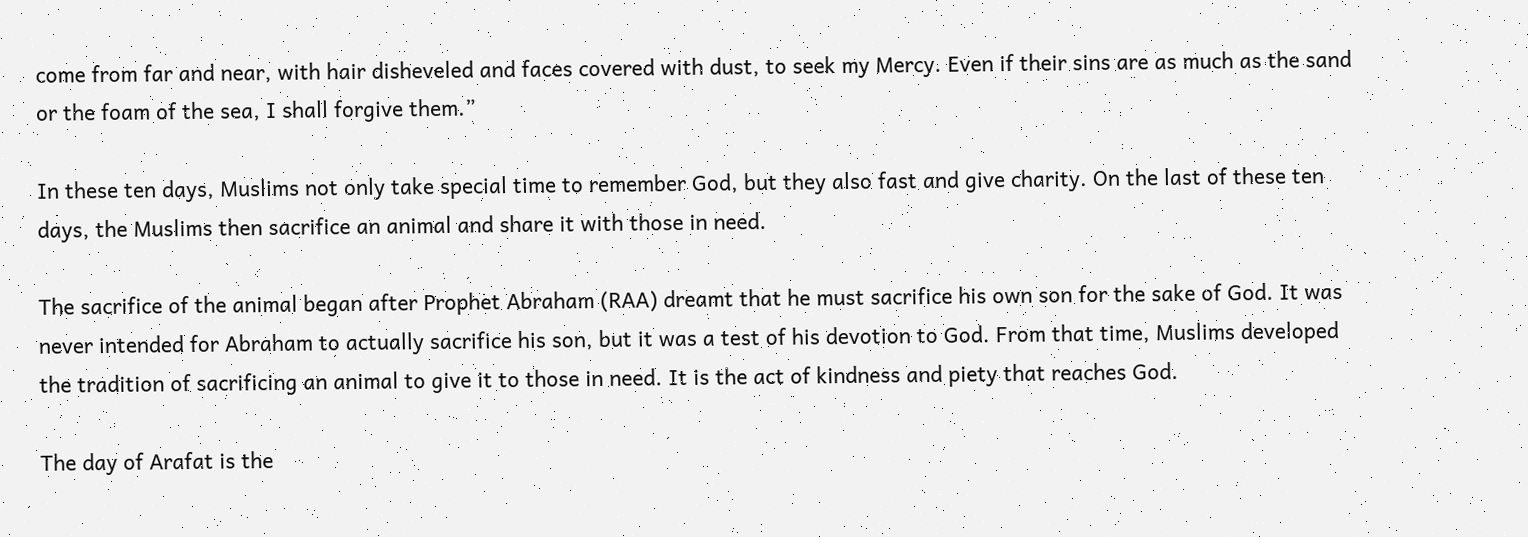come from far and near, with hair disheveled and faces covered with dust, to seek my Mercy. Even if their sins are as much as the sand or the foam of the sea, I shall forgive them.”

In these ten days, Muslims not only take special time to remember God, but they also fast and give charity. On the last of these ten days, the Muslims then sacrifice an animal and share it with those in need.

The sacrifice of the animal began after Prophet Abraham (RAA) dreamt that he must sacrifice his own son for the sake of God. It was never intended for Abraham to actually sacrifice his son, but it was a test of his devotion to God. From that time, Muslims developed the tradition of sacrificing an animal to give it to those in need. It is the act of kindness and piety that reaches God.

The day of Arafat is the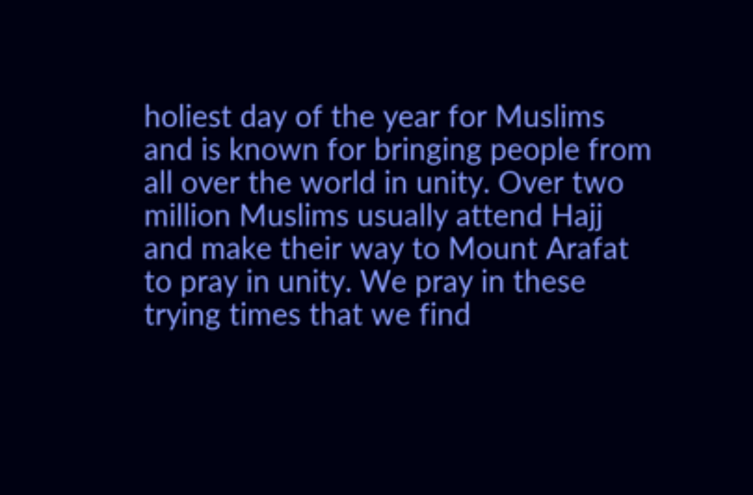holiest day of the year for Muslims and is known for bringing people from all over the world in unity. Over two million Muslims usually attend Hajj and make their way to Mount Arafat to pray in unity. We pray in these trying times that we find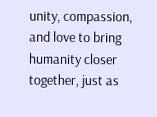unity, compassion, and love to bring humanity closer together, just as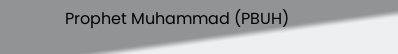Prophet Muhammad (PBUH)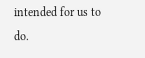intended for us to do.